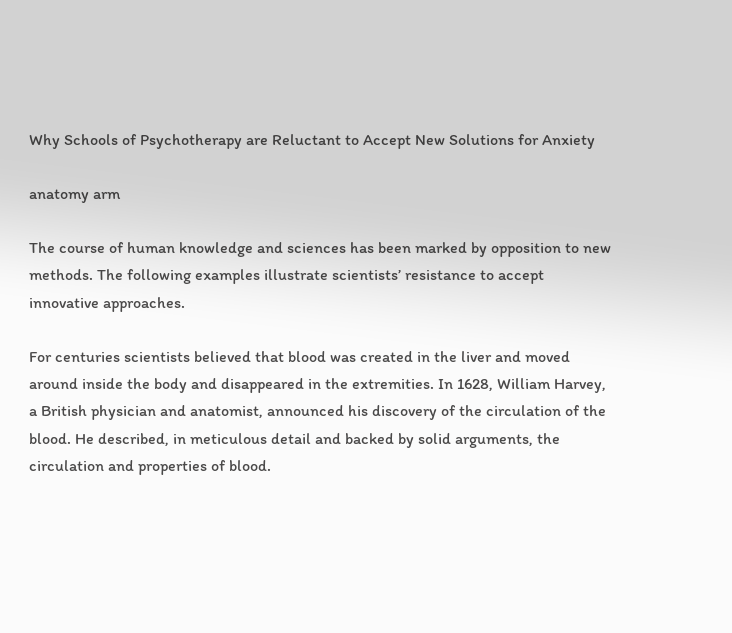Why Schools of Psychotherapy are Reluctant to Accept New Solutions for Anxiety

anatomy arm

The course of human knowledge and sciences has been marked by opposition to new methods. The following examples illustrate scientists’ resistance to accept innovative approaches.

For centuries scientists believed that blood was created in the liver and moved around inside the body and disappeared in the extremities. In 1628, William Harvey, a British physician and anatomist, announced his discovery of the circulation of the blood. He described, in meticulous detail and backed by solid arguments, the circulation and properties of blood.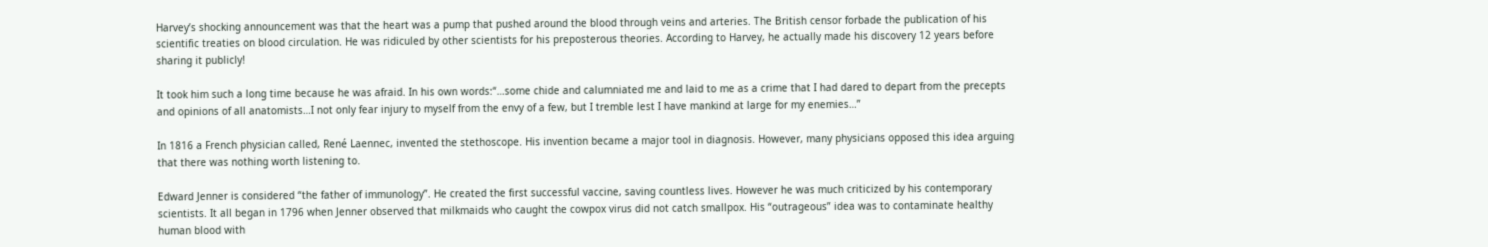Harvey’s shocking announcement was that the heart was a pump that pushed around the blood through veins and arteries. The British censor forbade the publication of his scientific treaties on blood circulation. He was ridiculed by other scientists for his preposterous theories. According to Harvey, he actually made his discovery 12 years before sharing it publicly!

It took him such a long time because he was afraid. In his own words:“…some chide and calumniated me and laid to me as a crime that I had dared to depart from the precepts and opinions of all anatomists…I not only fear injury to myself from the envy of a few, but I tremble lest I have mankind at large for my enemies…”

In 1816 a French physician called, René Laennec, invented the stethoscope. His invention became a major tool in diagnosis. However, many physicians opposed this idea arguing that there was nothing worth listening to.

Edward Jenner is considered “the father of immunology”. He created the first successful vaccine, saving countless lives. However he was much criticized by his contemporary scientists. It all began in 1796 when Jenner observed that milkmaids who caught the cowpox virus did not catch smallpox. His “outrageous” idea was to contaminate healthy human blood with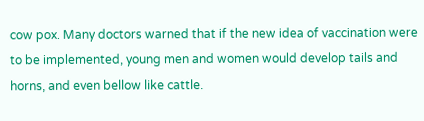cow pox. Many doctors warned that if the new idea of vaccination were to be implemented, young men and women would develop tails and horns, and even bellow like cattle.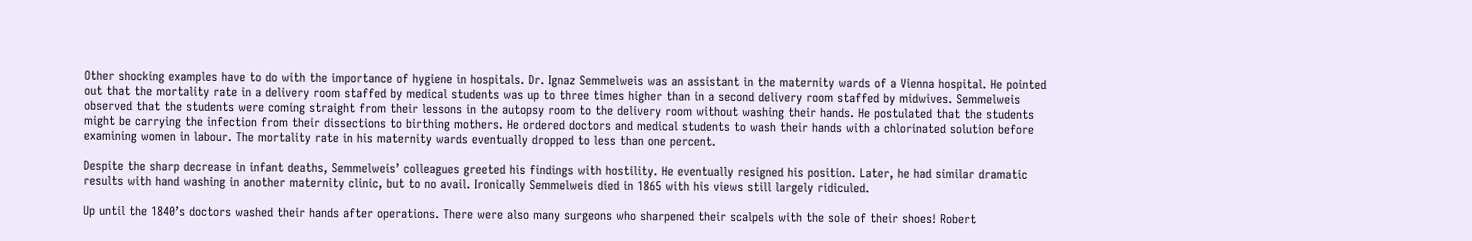Other shocking examples have to do with the importance of hygiene in hospitals. Dr. Ignaz Semmelweis was an assistant in the maternity wards of a Vienna hospital. He pointed out that the mortality rate in a delivery room staffed by medical students was up to three times higher than in a second delivery room staffed by midwives. Semmelweis observed that the students were coming straight from their lessons in the autopsy room to the delivery room without washing their hands. He postulated that the students might be carrying the infection from their dissections to birthing mothers. He ordered doctors and medical students to wash their hands with a chlorinated solution before examining women in labour. The mortality rate in his maternity wards eventually dropped to less than one percent.

Despite the sharp decrease in infant deaths, Semmelweis’ colleagues greeted his findings with hostility. He eventually resigned his position. Later, he had similar dramatic results with hand washing in another maternity clinic, but to no avail. Ironically Semmelweis died in 1865 with his views still largely ridiculed.

Up until the 1840’s doctors washed their hands after operations. There were also many surgeons who sharpened their scalpels with the sole of their shoes! Robert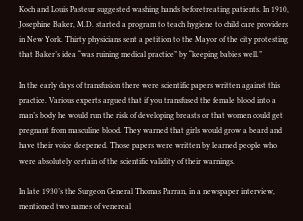Koch and Louis Pasteur suggested washing hands beforetreating patients. In 1910, Josephine Baker, M.D. started a program to teach hygiene to child care providers in New York. Thirty physicians sent a petition to the Mayor of the city protesting that Baker’s idea “was ruining medical practice” by “keeping babies well.”

In the early days of transfusion there were scientific papers written against this practice. Various experts argued that if you transfused the female blood into a man’s body he would run the risk of developing breasts or that women could get pregnant from masculine blood. They warned that girls would grow a beard and have their voice deepened. Those papers were written by learned people who were absolutely certain of the scientific validity of their warnings.

In late 1930’s the Surgeon General Thomas Parran, in a newspaper interview, mentioned two names of venereal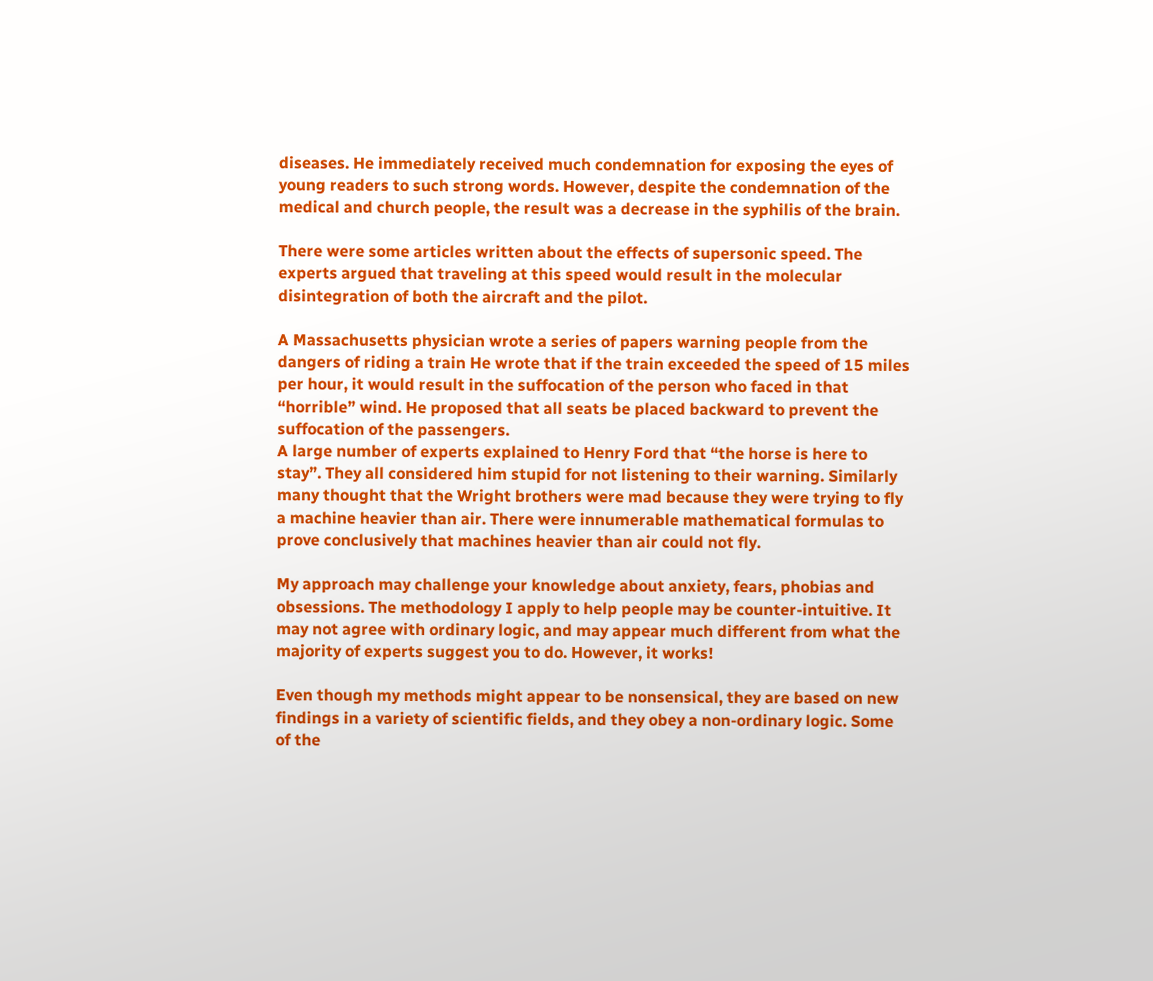diseases. He immediately received much condemnation for exposing the eyes of young readers to such strong words. However, despite the condemnation of the medical and church people, the result was a decrease in the syphilis of the brain.

There were some articles written about the effects of supersonic speed. The experts argued that traveling at this speed would result in the molecular disintegration of both the aircraft and the pilot.

A Massachusetts physician wrote a series of papers warning people from the dangers of riding a train He wrote that if the train exceeded the speed of 15 miles per hour, it would result in the suffocation of the person who faced in that “horrible” wind. He proposed that all seats be placed backward to prevent the suffocation of the passengers.
A large number of experts explained to Henry Ford that “the horse is here to stay”. They all considered him stupid for not listening to their warning. Similarly many thought that the Wright brothers were mad because they were trying to fly a machine heavier than air. There were innumerable mathematical formulas to prove conclusively that machines heavier than air could not fly.

My approach may challenge your knowledge about anxiety, fears, phobias and obsessions. The methodology I apply to help people may be counter-intuitive. It may not agree with ordinary logic, and may appear much different from what the majority of experts suggest you to do. However, it works!

Even though my methods might appear to be nonsensical, they are based on new findings in a variety of scientific fields, and they obey a non-ordinary logic. Some of the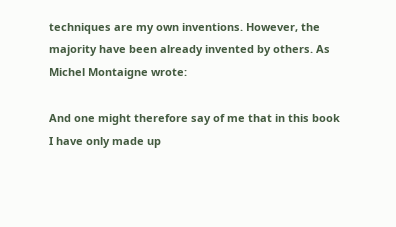techniques are my own inventions. However, the majority have been already invented by others. As Michel Montaigne wrote:

And one might therefore say of me that in this book I have only made up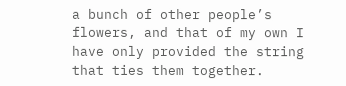a bunch of other people’s flowers, and that of my own I have only provided the string that ties them together.